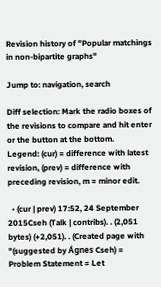Revision history of "Popular matchings in non-bipartite graphs"

Jump to: navigation, search

Diff selection: Mark the radio boxes of the revisions to compare and hit enter or the button at the bottom.
Legend: (cur) = difference with latest revision, (prev) = difference with preceding revision, m = minor edit.

  • (cur | prev) 17:52, 24 September 2015Cseh (Talk | contribs). . (2,051 bytes) (+2,051). . (Created page with "(suggested by Ágnes Cseh) = Problem Statement = Let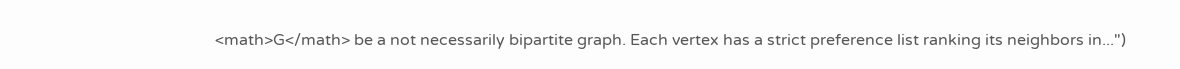<math>G</math> be a not necessarily bipartite graph. Each vertex has a strict preference list ranking its neighbors in...")